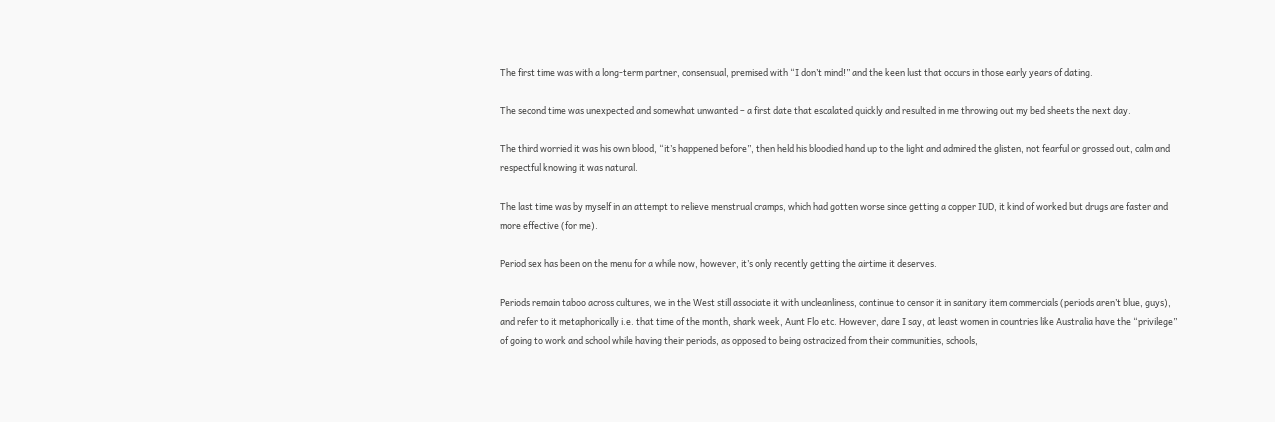The first time was with a long-term partner, consensual, premised with “I don’t mind!” and the keen lust that occurs in those early years of dating.

The second time was unexpected and somewhat unwanted – a first date that escalated quickly and resulted in me throwing out my bed sheets the next day.

The third worried it was his own blood, “it’s happened before”, then held his bloodied hand up to the light and admired the glisten, not fearful or grossed out, calm and respectful knowing it was natural.

The last time was by myself in an attempt to relieve menstrual cramps, which had gotten worse since getting a copper IUD, it kind of worked but drugs are faster and more effective (for me).

Period sex has been on the menu for a while now, however, it’s only recently getting the airtime it deserves.

Periods remain taboo across cultures, we in the West still associate it with uncleanliness, continue to censor it in sanitary item commercials (periods aren’t blue, guys), and refer to it metaphorically i.e. that time of the month, shark week, Aunt Flo etc. However, dare I say, at least women in countries like Australia have the “privilege” of going to work and school while having their periods, as opposed to being ostracized from their communities, schools,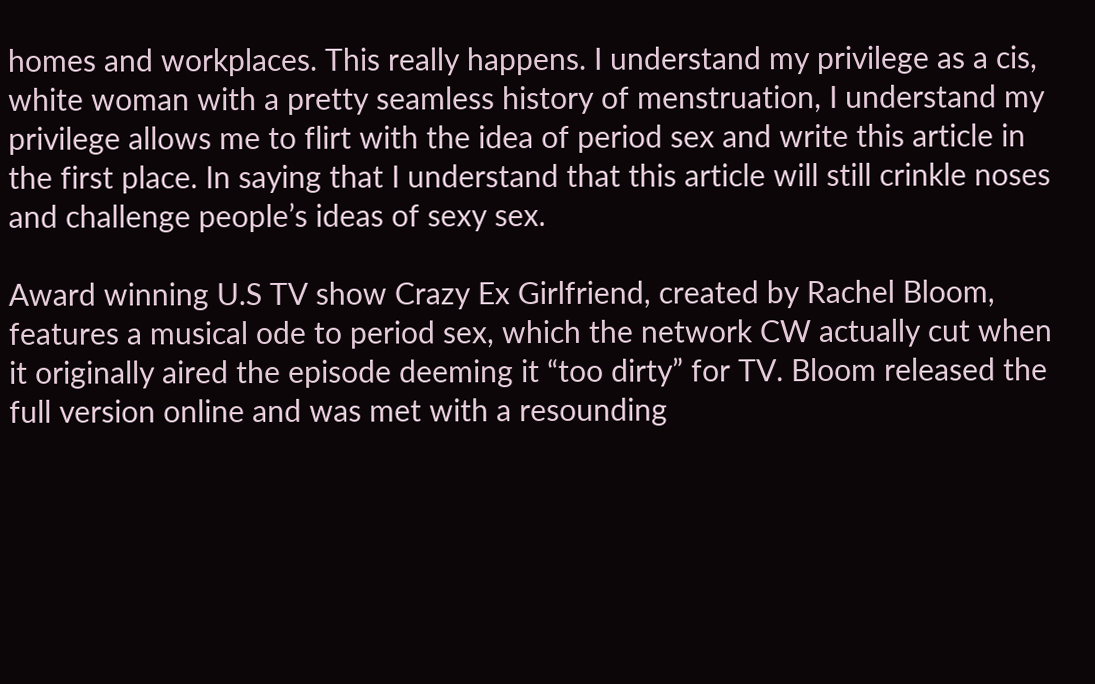homes and workplaces. This really happens. I understand my privilege as a cis, white woman with a pretty seamless history of menstruation, I understand my privilege allows me to flirt with the idea of period sex and write this article in the first place. In saying that I understand that this article will still crinkle noses and challenge people’s ideas of sexy sex.

Award winning U.S TV show Crazy Ex Girlfriend, created by Rachel Bloom, features a musical ode to period sex, which the network CW actually cut when it originally aired the episode deeming it “too dirty” for TV. Bloom released the full version online and was met with a resounding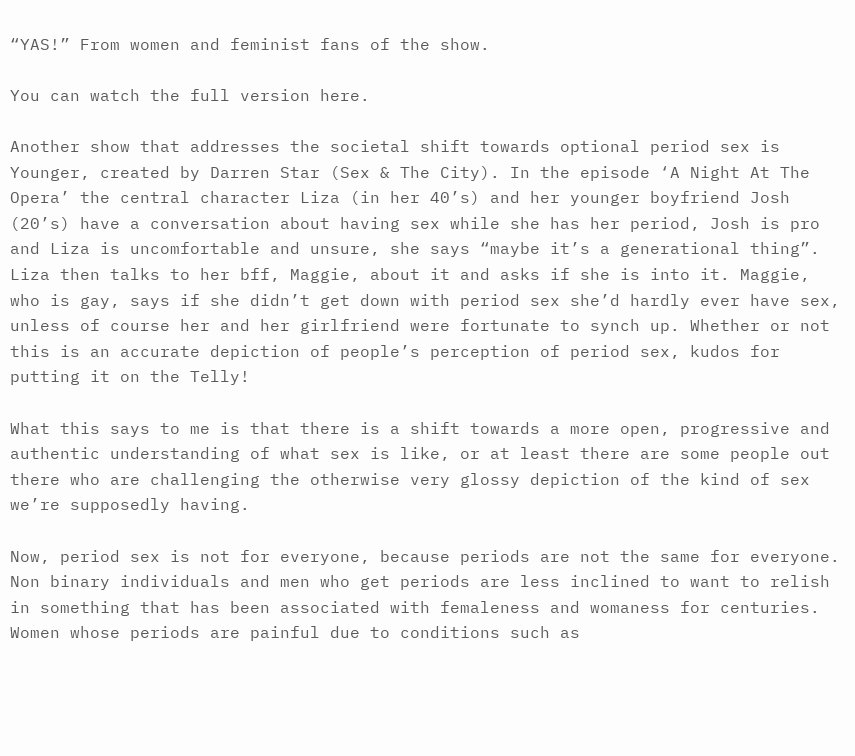“YAS!” From women and feminist fans of the show.

You can watch the full version here.

Another show that addresses the societal shift towards optional period sex is Younger, created by Darren Star (Sex & The City). In the episode ‘A Night At The Opera’ the central character Liza (in her 40’s) and her younger boyfriend Josh (20’s) have a conversation about having sex while she has her period, Josh is pro and Liza is uncomfortable and unsure, she says “maybe it’s a generational thing”. Liza then talks to her bff, Maggie, about it and asks if she is into it. Maggie, who is gay, says if she didn’t get down with period sex she’d hardly ever have sex, unless of course her and her girlfriend were fortunate to synch up. Whether or not this is an accurate depiction of people’s perception of period sex, kudos for putting it on the Telly!

What this says to me is that there is a shift towards a more open, progressive and authentic understanding of what sex is like, or at least there are some people out there who are challenging the otherwise very glossy depiction of the kind of sex we’re supposedly having.

Now, period sex is not for everyone, because periods are not the same for everyone. Non binary individuals and men who get periods are less inclined to want to relish in something that has been associated with femaleness and womaness for centuries. Women whose periods are painful due to conditions such as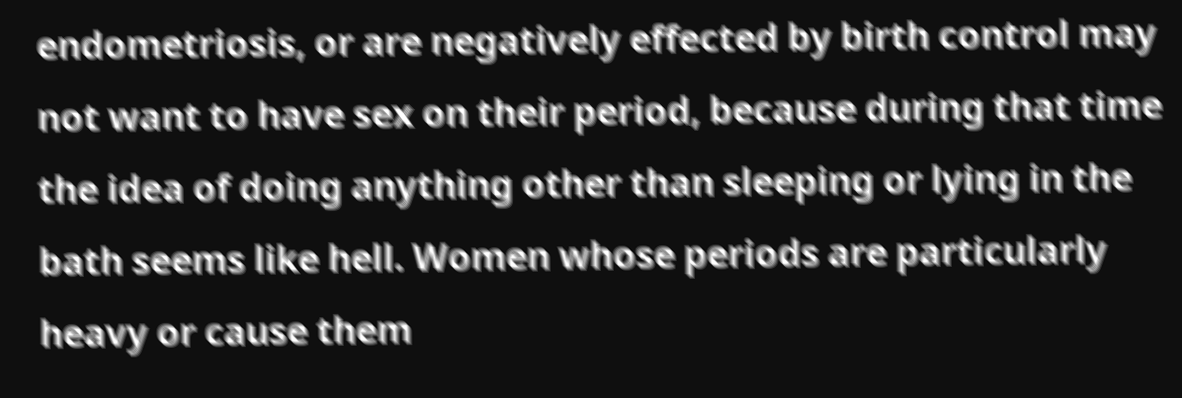endometriosis, or are negatively effected by birth control may not want to have sex on their period, because during that time the idea of doing anything other than sleeping or lying in the bath seems like hell. Women whose periods are particularly heavy or cause them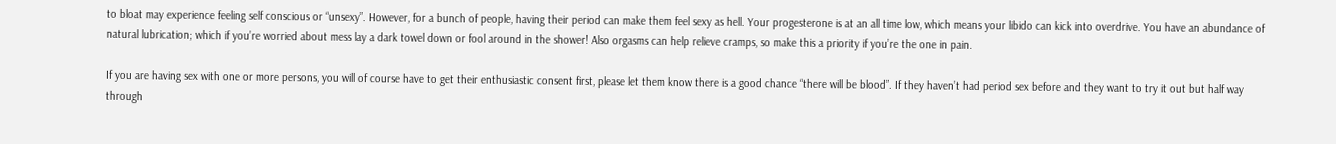to bloat may experience feeling self conscious or “unsexy”. However, for a bunch of people, having their period can make them feel sexy as hell. Your progesterone is at an all time low, which means your libido can kick into overdrive. You have an abundance of natural lubrication; which if you’re worried about mess lay a dark towel down or fool around in the shower! Also orgasms can help relieve cramps, so make this a priority if you’re the one in pain.

If you are having sex with one or more persons, you will of course have to get their enthusiastic consent first, please let them know there is a good chance “there will be blood”. If they haven’t had period sex before and they want to try it out but half way through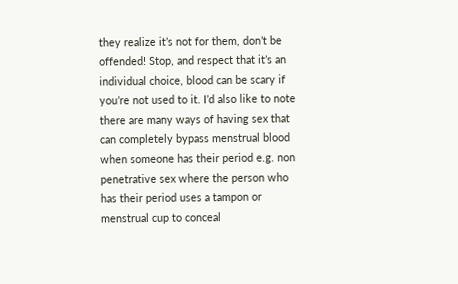they realize it’s not for them, don’t be offended! Stop, and respect that it’s an individual choice, blood can be scary if you’re not used to it. I’d also like to note there are many ways of having sex that can completely bypass menstrual blood when someone has their period e.g. non penetrative sex where the person who has their period uses a tampon or menstrual cup to conceal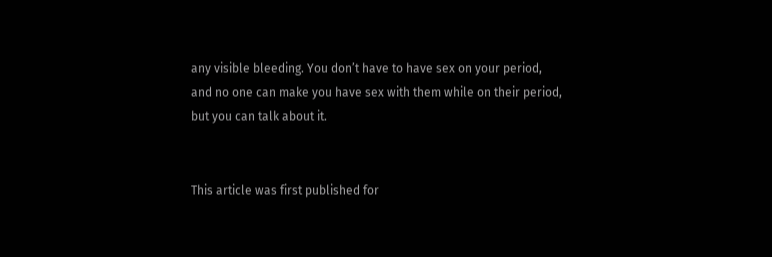any visible bleeding. You don’t have to have sex on your period, and no one can make you have sex with them while on their period, but you can talk about it.


This article was first published for